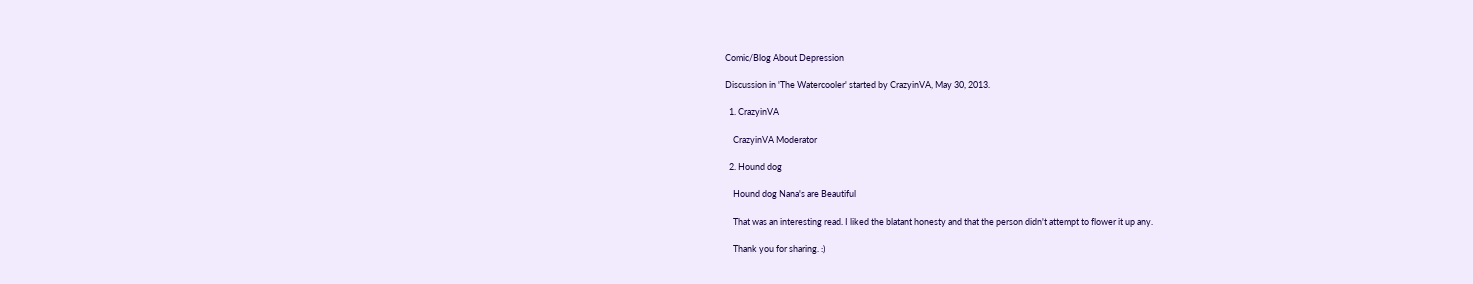Comic/Blog About Depression

Discussion in 'The Watercooler' started by CrazyinVA, May 30, 2013.

  1. CrazyinVA

    CrazyinVA Moderator

  2. Hound dog

    Hound dog Nana's are Beautiful

    That was an interesting read. I liked the blatant honesty and that the person didn't attempt to flower it up any.

    Thank you for sharing. :)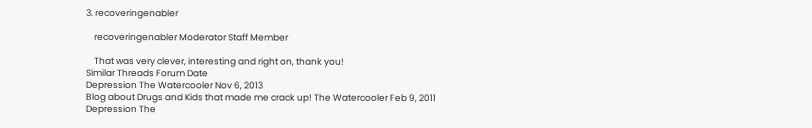3. recoveringenabler

    recoveringenabler Moderator Staff Member

    That was very clever, interesting and right on, thank you!
Similar Threads Forum Date
Depression The Watercooler Nov 6, 2013
Blog about Drugs and Kids that made me crack up! The Watercooler Feb 9, 2011
Depression The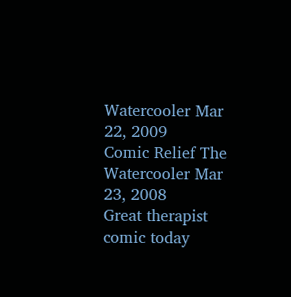Watercooler Mar 22, 2009
Comic Relief The Watercooler Mar 23, 2008
Great therapist comic today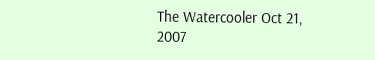The Watercooler Oct 21, 2007